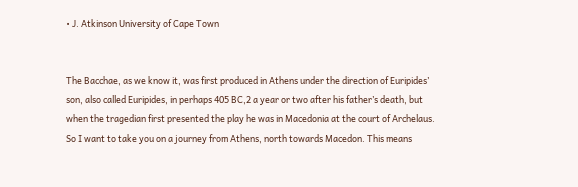• J. Atkinson University of Cape Town


The Bacchae, as we know it, was first produced in Athens under the direction of Euripides’ son, also called Euripides, in perhaps 405 BC,2 a year or two after his father’s death, but when the tragedian first presented the play he was in Macedonia at the court of Archelaus. So I want to take you on a journey from Athens, north towards Macedon. This means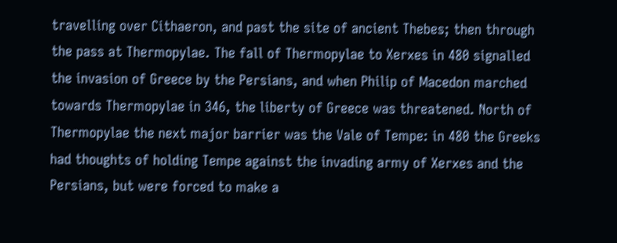travelling over Cithaeron, and past the site of ancient Thebes; then through the pass at Thermopylae. The fall of Thermopylae to Xerxes in 480 signalled the invasion of Greece by the Persians, and when Philip of Macedon marched towards Thermopylae in 346, the liberty of Greece was threatened. North of Thermopylae the next major barrier was the Vale of Tempe: in 480 the Greeks had thoughts of holding Tempe against the invading army of Xerxes and the Persians, but were forced to make a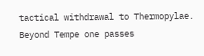tactical withdrawal to Thermopylae. Beyond Tempe one passes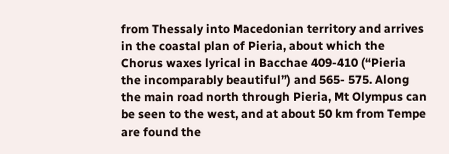from Thessaly into Macedonian territory and arrives in the coastal plan of Pieria, about which the Chorus waxes lyrical in Bacchae 409-410 (“Pieria the incomparably beautiful”) and 565- 575. Along the main road north through Pieria, Mt Olympus can be seen to the west, and at about 50 km from Tempe are found the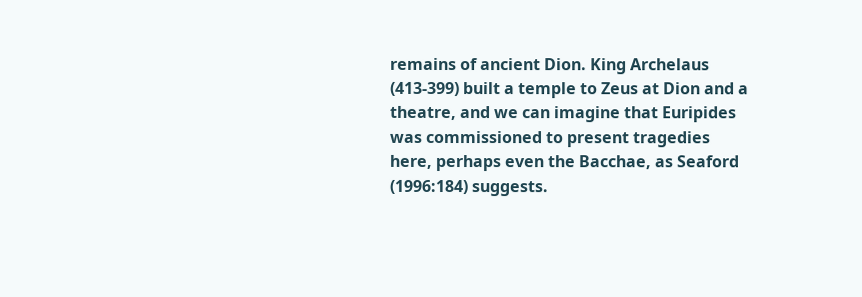remains of ancient Dion. King Archelaus (413-399) built a temple to Zeus at Dion and a theatre, and we can imagine that Euripides was commissioned to present tragedies here, perhaps even the Bacchae, as Seaford (1996:184) suggests.